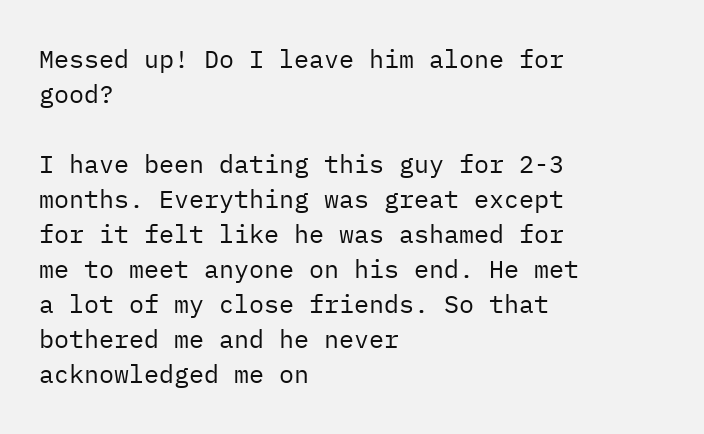Messed up! Do I leave him alone for good?

I have been dating this guy for 2-3 months. Everything was great except for it felt like he was ashamed for me to meet anyone on his end. He met a lot of my close friends. So that bothered me and he never acknowledged me on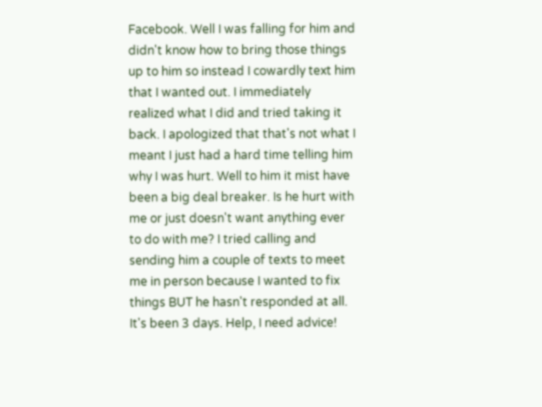Facebook. Well I was falling for him and didn't know how to bring those things up to him so instead I cowardly text him that I wanted out. I immediately realized what I did and tried taking it back. I apologized that that's not what I meant I just had a hard time telling him why I was hurt. Well to him it mist have been a big deal breaker. Is he hurt with me or just doesn't want anything ever to do with me? I tried calling and sending him a couple of texts to meet me in person because I wanted to fix things BUT he hasn't responded at all. It's been 3 days. Help, I need advice!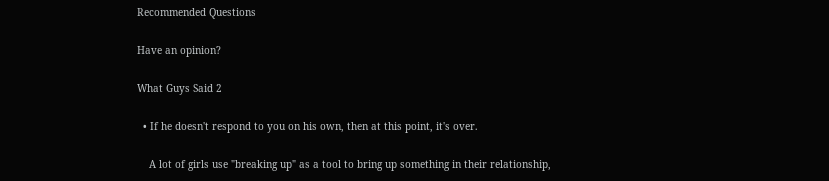Recommended Questions

Have an opinion?

What Guys Said 2

  • If he doesn't respond to you on his own, then at this point, it's over.

    A lot of girls use "breaking up" as a tool to bring up something in their relationship,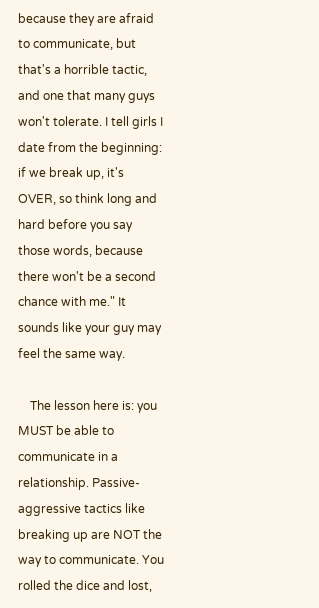because they are afraid to communicate, but that's a horrible tactic, and one that many guys won't tolerate. I tell girls I date from the beginning: if we break up, it's OVER, so think long and hard before you say those words, because there won't be a second chance with me." It sounds like your guy may feel the same way.

    The lesson here is: you MUST be able to communicate in a relationship. Passive-aggressive tactics like breaking up are NOT the way to communicate. You rolled the dice and lost,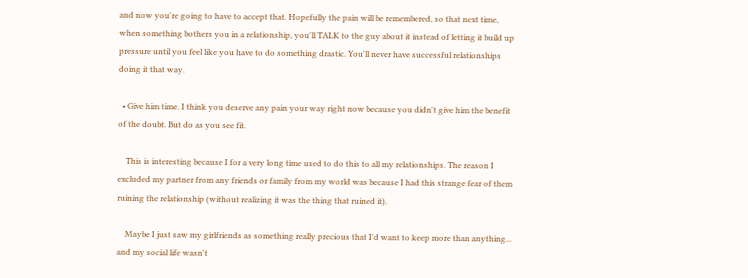and now you're going to have to accept that. Hopefully the pain will be remembered, so that next time, when something bothers you in a relationship, you'll TALK to the guy about it instead of letting it build up pressure until you feel like you have to do something drastic. You'll never have successful relationships doing it that way.

  • Give him time. I think you deserve any pain your way right now because you didn't give him the benefit of the doubt. But do as you see fit.

    This is interesting because I for a very long time used to do this to all my relationships. The reason I excluded my partner from any friends or family from my world was because I had this strange fear of them ruining the relationship (without realizing it was the thing that ruined it).

    Maybe I just saw my girlfriends as something really precious that I'd want to keep more than anything... and my social life wasn't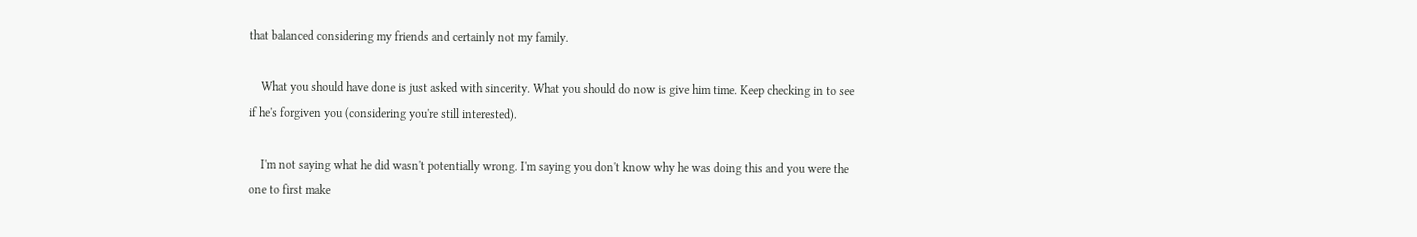that balanced considering my friends and certainly not my family.

    What you should have done is just asked with sincerity. What you should do now is give him time. Keep checking in to see if he's forgiven you (considering you're still interested).

    I'm not saying what he did wasn't potentially wrong. I'm saying you don't know why he was doing this and you were the one to first make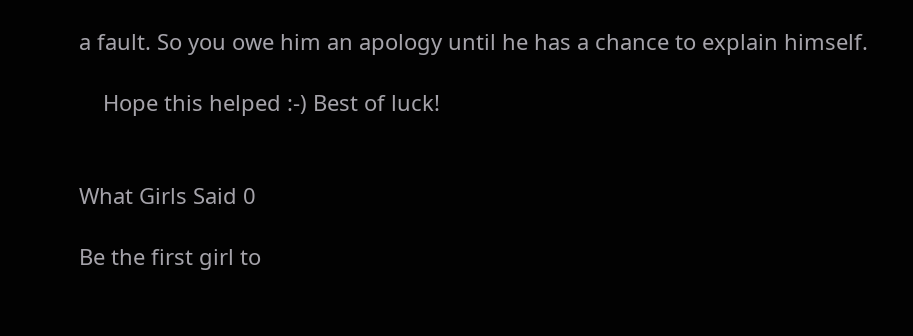a fault. So you owe him an apology until he has a chance to explain himself.

    Hope this helped :-) Best of luck!


What Girls Said 0

Be the first girl to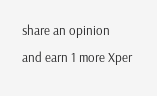share an opinion
and earn 1 more Xper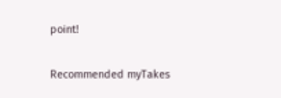point!

Recommended myTakes